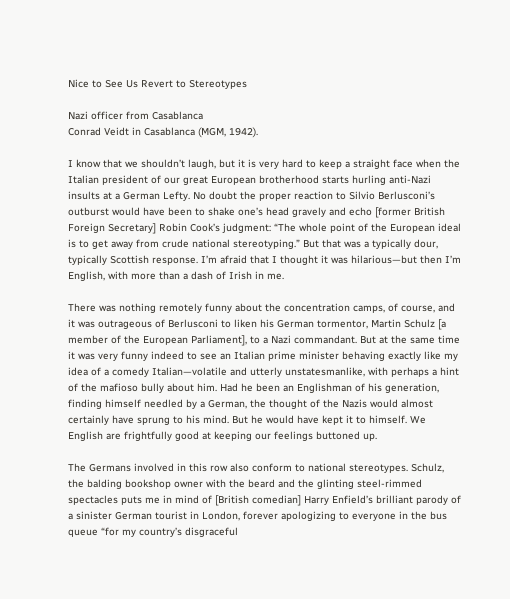Nice to See Us Revert to Stereotypes

Nazi officer from Casablanca
Conrad Veidt in Casablanca (MGM, 1942).

I know that we shouldn’t laugh, but it is very hard to keep a straight face when the Italian president of our great European brotherhood starts hurling anti-Nazi insults at a German Lefty. No doubt the proper reaction to Silvio Berlusconi’s outburst would have been to shake one’s head gravely and echo [former British Foreign Secretary] Robin Cook’s judgment: “The whole point of the European ideal is to get away from crude national stereotyping.” But that was a typically dour, typically Scottish response. I’m afraid that I thought it was hilarious—but then I’m English, with more than a dash of Irish in me.

There was nothing remotely funny about the concentration camps, of course, and it was outrageous of Berlusconi to liken his German tormentor, Martin Schulz [a member of the European Parliament], to a Nazi commandant. But at the same time it was very funny indeed to see an Italian prime minister behaving exactly like my idea of a comedy Italian—volatile and utterly unstatesmanlike, with perhaps a hint of the mafioso bully about him. Had he been an Englishman of his generation, finding himself needled by a German, the thought of the Nazis would almost certainly have sprung to his mind. But he would have kept it to himself. We English are frightfully good at keeping our feelings buttoned up.

The Germans involved in this row also conform to national stereotypes. Schulz, the balding bookshop owner with the beard and the glinting steel-rimmed spectacles puts me in mind of [British comedian] Harry Enfield’s brilliant parody of a sinister German tourist in London, forever apologizing to everyone in the bus queue “for my country’s disgraceful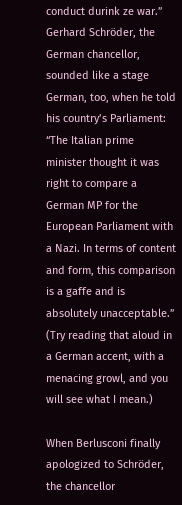conduct durink ze war.” Gerhard Schröder, the German chancellor, sounded like a stage German, too, when he told his country’s Parliament: “The Italian prime minister thought it was right to compare a German MP for the European Parliament with a Nazi. In terms of content and form, this comparison is a gaffe and is absolutely unacceptable.” (Try reading that aloud in a German accent, with a menacing growl, and you will see what I mean.)

When Berlusconi finally apologized to Schröder, the chancellor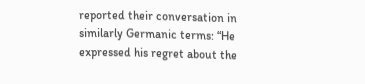reported their conversation in similarly Germanic terms: “He expressed his regret about the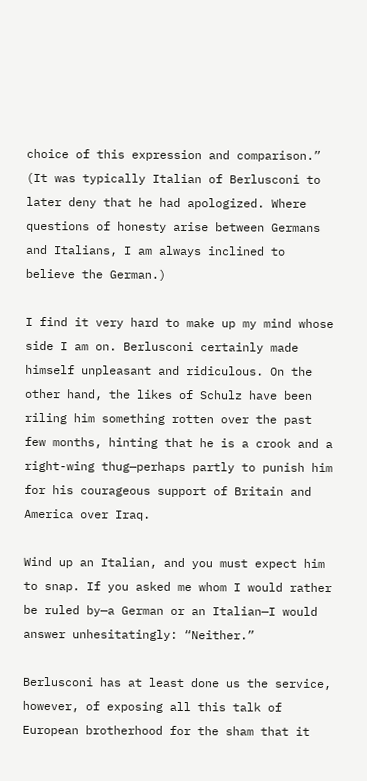choice of this expression and comparison.” (It was typically Italian of Berlusconi to later deny that he had apologized. Where questions of honesty arise between Germans and Italians, I am always inclined to believe the German.)

I find it very hard to make up my mind whose side I am on. Berlusconi certainly made himself unpleasant and ridiculous. On the other hand, the likes of Schulz have been riling him something rotten over the past few months, hinting that he is a crook and a right-wing thug—perhaps partly to punish him for his courageous support of Britain and America over Iraq.

Wind up an Italian, and you must expect him to snap. If you asked me whom I would rather be ruled by—a German or an Italian—I would answer unhesitatingly: “Neither.”

Berlusconi has at least done us the service, however, of exposing all this talk of European brotherhood for the sham that it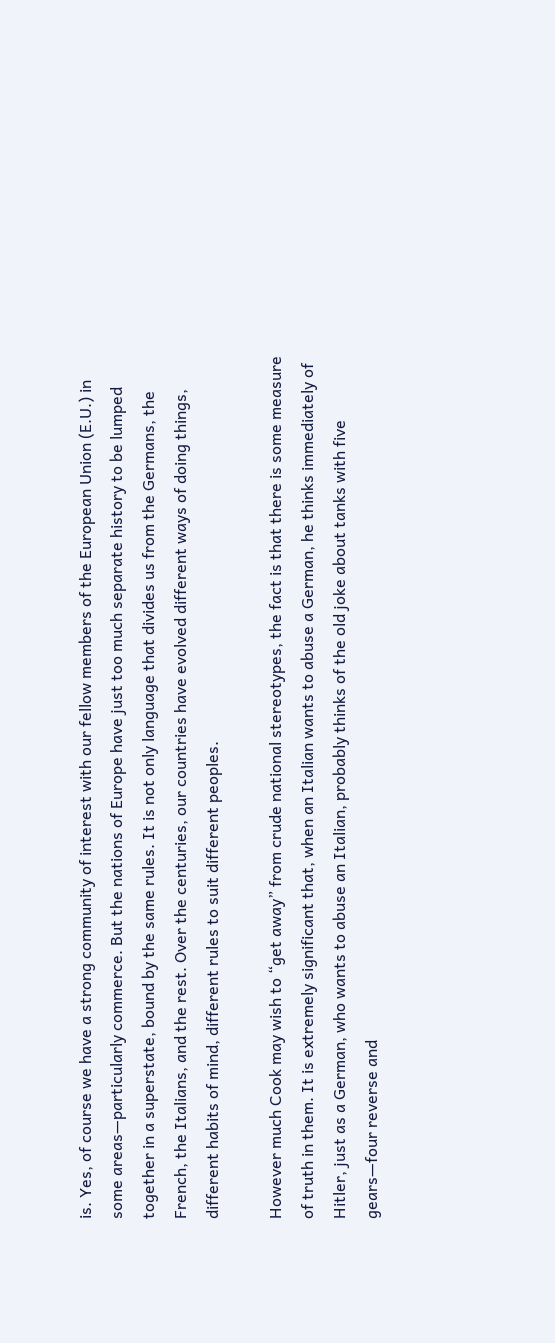is. Yes, of course we have a strong community of interest with our fellow members of the European Union (E.U.) in some areas—particularly commerce. But the nations of Europe have just too much separate history to be lumped together in a superstate, bound by the same rules. It is not only language that divides us from the Germans, the French, the Italians, and the rest. Over the centuries, our countries have evolved different ways of doing things, different habits of mind, different rules to suit different peoples.

However much Cook may wish to “get away” from crude national stereotypes, the fact is that there is some measure of truth in them. It is extremely significant that, when an Italian wants to abuse a German, he thinks immediately of Hitler, just as a German, who wants to abuse an Italian, probably thinks of the old joke about tanks with five gears—four reverse and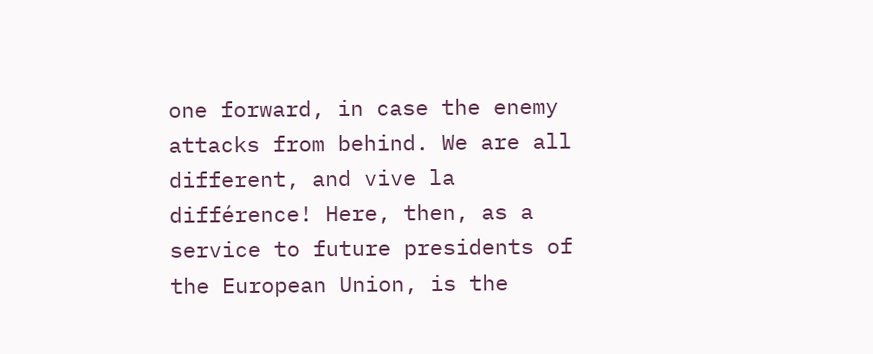one forward, in case the enemy attacks from behind. We are all different, and vive la différence! Here, then, as a service to future presidents of the European Union, is the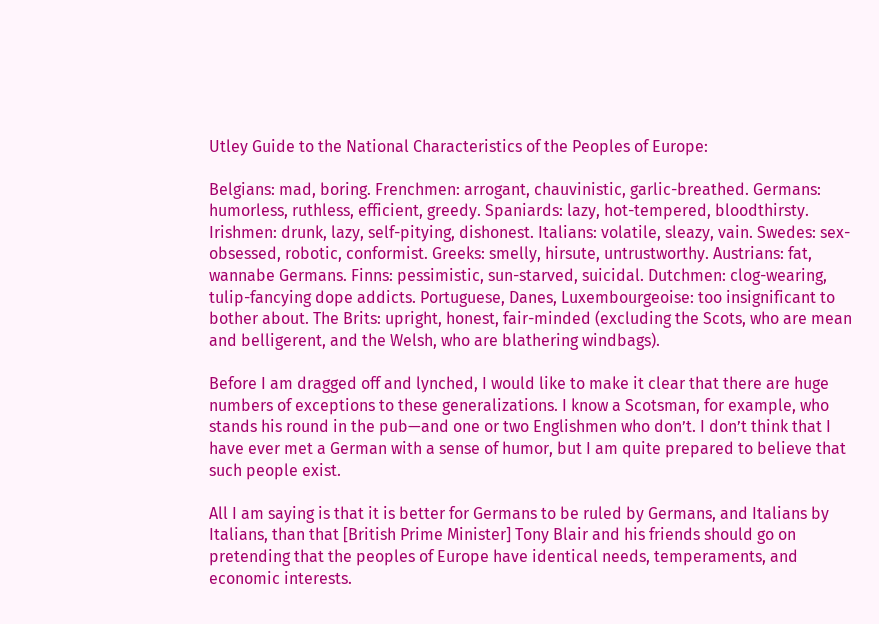Utley Guide to the National Characteristics of the Peoples of Europe:

Belgians: mad, boring. Frenchmen: arrogant, chauvinistic, garlic-breathed. Germans: humorless, ruthless, efficient, greedy. Spaniards: lazy, hot-tempered, bloodthirsty. Irishmen: drunk, lazy, self-pitying, dishonest. Italians: volatile, sleazy, vain. Swedes: sex-obsessed, robotic, conformist. Greeks: smelly, hirsute, untrustworthy. Austrians: fat, wannabe Germans. Finns: pessimistic, sun-starved, suicidal. Dutchmen: clog-wearing, tulip-fancying dope addicts. Portuguese, Danes, Luxembourgeoise: too insignificant to bother about. The Brits: upright, honest, fair-minded (excluding the Scots, who are mean and belligerent, and the Welsh, who are blathering windbags).

Before I am dragged off and lynched, I would like to make it clear that there are huge numbers of exceptions to these generalizations. I know a Scotsman, for example, who stands his round in the pub—and one or two Englishmen who don’t. I don’t think that I have ever met a German with a sense of humor, but I am quite prepared to believe that such people exist.

All I am saying is that it is better for Germans to be ruled by Germans, and Italians by Italians, than that [British Prime Minister] Tony Blair and his friends should go on pretending that the peoples of Europe have identical needs, temperaments, and economic interests.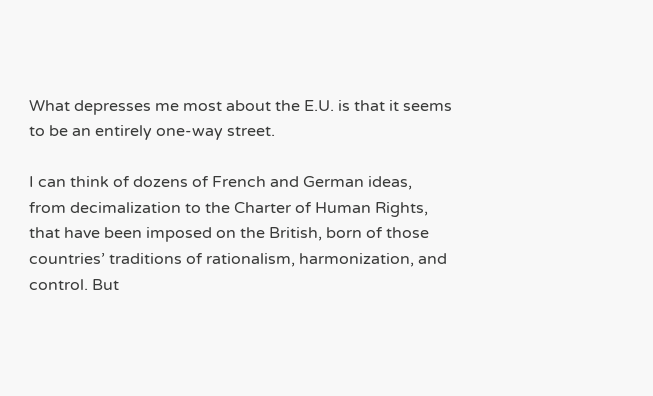What depresses me most about the E.U. is that it seems to be an entirely one-way street.

I can think of dozens of French and German ideas, from decimalization to the Charter of Human Rights, that have been imposed on the British, born of those countries’ traditions of rationalism, harmonization, and control. But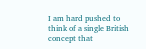I am hard pushed to think of a single British concept that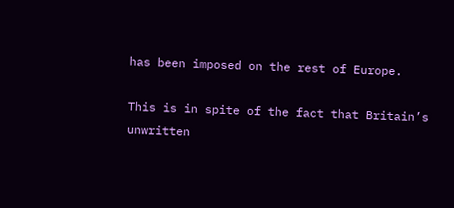has been imposed on the rest of Europe.

This is in spite of the fact that Britain’s unwritten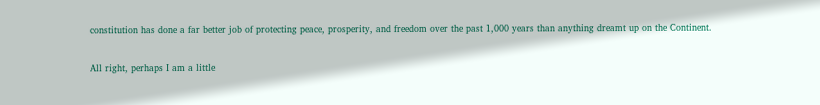constitution has done a far better job of protecting peace, prosperity, and freedom over the past 1,000 years than anything dreamt up on the Continent.

All right, perhaps I am a little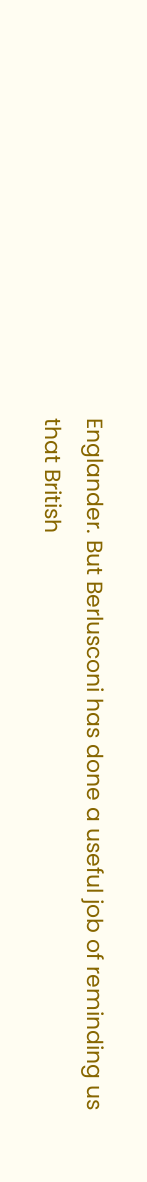Englander. But Berlusconi has done a useful job of reminding us that British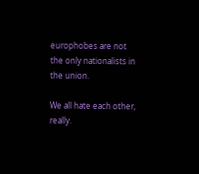europhobes are not the only nationalists in the union.

We all hate each other, really.